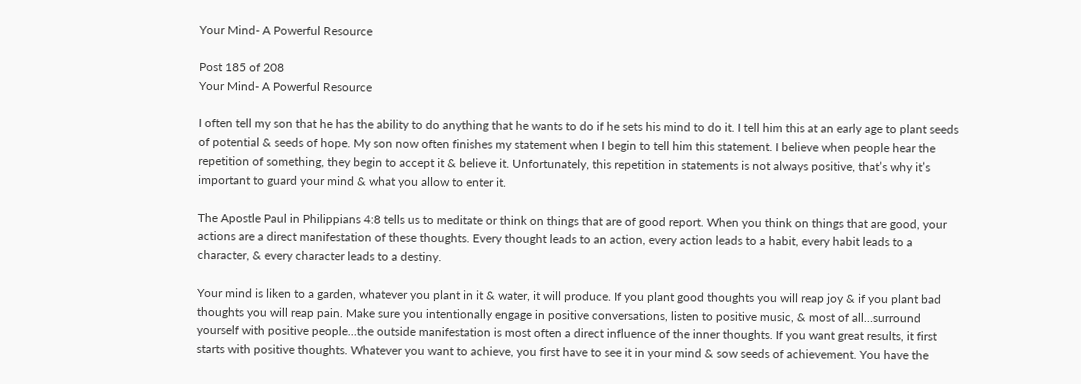Your Mind- A Powerful Resource

Post 185 of 208
Your Mind- A Powerful Resource

I often tell my son that he has the ability to do anything that he wants to do if he sets his mind to do it. I tell him this at an early age to plant seeds of potential & seeds of hope. My son now often finishes my statement when I begin to tell him this statement. I believe when people hear the repetition of something, they begin to accept it & believe it. Unfortunately, this repetition in statements is not always positive, that’s why it’s important to guard your mind & what you allow to enter it.

The Apostle Paul in Philippians 4:8 tells us to meditate or think on things that are of good report. When you think on things that are good, your actions are a direct manifestation of these thoughts. Every thought leads to an action, every action leads to a habit, every habit leads to a character, & every character leads to a destiny.

Your mind is liken to a garden, whatever you plant in it & water, it will produce. If you plant good thoughts you will reap joy & if you plant bad thoughts you will reap pain. Make sure you intentionally engage in positive conversations, listen to positive music, & most of all…surround yourself with positive people…the outside manifestation is most often a direct influence of the inner thoughts. If you want great results, it first starts with positive thoughts. Whatever you want to achieve, you first have to see it in your mind & sow seeds of achievement. You have the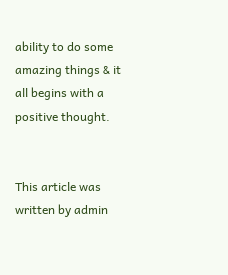ability to do some amazing things & it all begins with a positive thought.


This article was written by admin